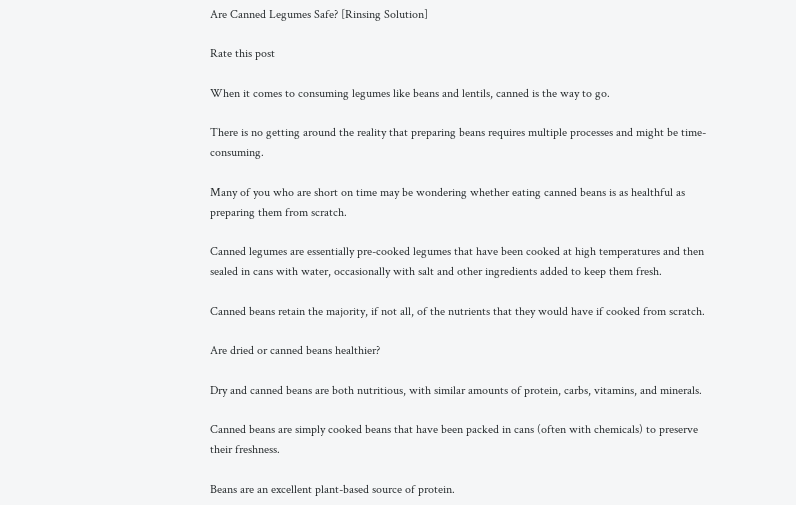Are Canned Legumes Safe? [Rinsing Solution]

Rate this post

When it comes to consuming legumes like beans and lentils, canned is the way to go.

There is no getting around the reality that preparing beans requires multiple processes and might be time-consuming.

Many of you who are short on time may be wondering whether eating canned beans is as healthful as preparing them from scratch.

Canned legumes are essentially pre-cooked legumes that have been cooked at high temperatures and then sealed in cans with water, occasionally with salt and other ingredients added to keep them fresh.

Canned beans retain the majority, if not all, of the nutrients that they would have if cooked from scratch.

Are dried or canned beans healthier?

Dry and canned beans are both nutritious, with similar amounts of protein, carbs, vitamins, and minerals.

Canned beans are simply cooked beans that have been packed in cans (often with chemicals) to preserve their freshness.

Beans are an excellent plant-based source of protein.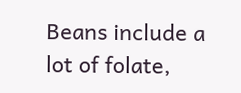Beans include a lot of folate,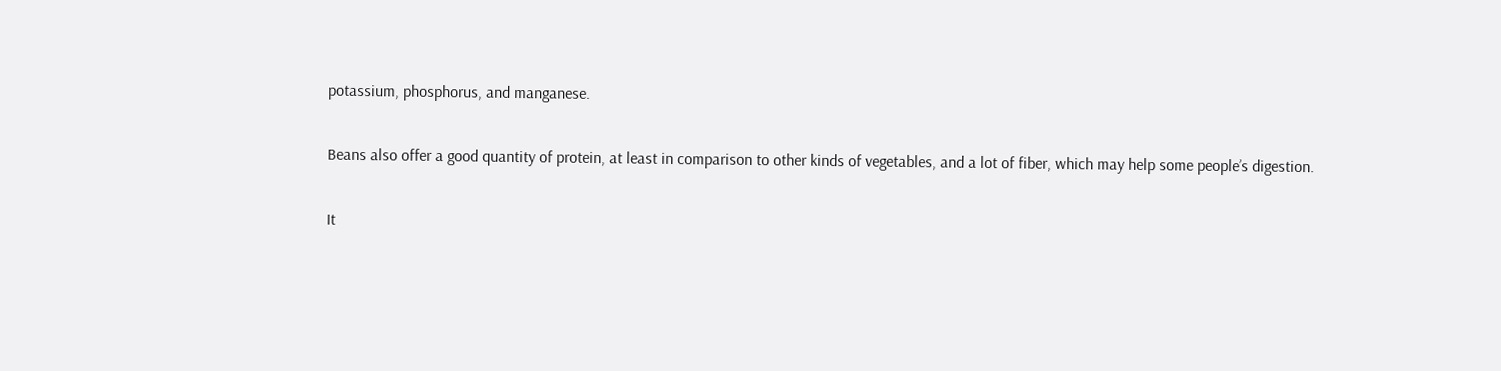potassium, phosphorus, and manganese.

Beans also offer a good quantity of protein, at least in comparison to other kinds of vegetables, and a lot of fiber, which may help some people’s digestion.

It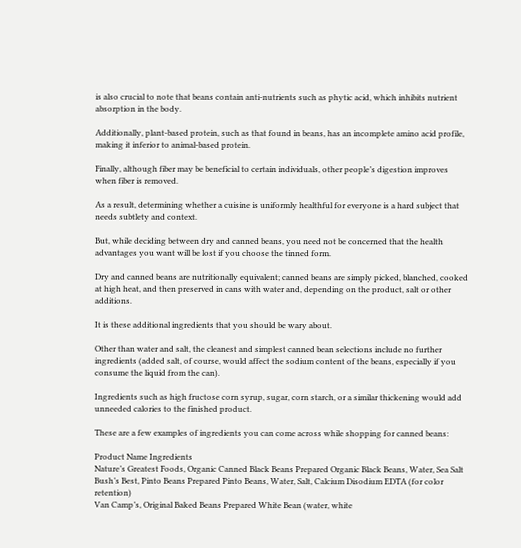is also crucial to note that beans contain anti-nutrients such as phytic acid, which inhibits nutrient absorption in the body.

Additionally, plant-based protein, such as that found in beans, has an incomplete amino acid profile, making it inferior to animal-based protein.

Finally, although fiber may be beneficial to certain individuals, other people’s digestion improves when fiber is removed.

As a result, determining whether a cuisine is uniformly healthful for everyone is a hard subject that needs subtlety and context.

But, while deciding between dry and canned beans, you need not be concerned that the health advantages you want will be lost if you choose the tinned form.

Dry and canned beans are nutritionally equivalent; canned beans are simply picked, blanched, cooked at high heat, and then preserved in cans with water and, depending on the product, salt or other additions.

It is these additional ingredients that you should be wary about.

Other than water and salt, the cleanest and simplest canned bean selections include no further ingredients (added salt, of course, would affect the sodium content of the beans, especially if you consume the liquid from the can).

Ingredients such as high fructose corn syrup, sugar, corn starch, or a similar thickening would add unneeded calories to the finished product.

These are a few examples of ingredients you can come across while shopping for canned beans:

Product Name Ingredients
Nature’s Greatest Foods, Organic Canned Black Beans Prepared Organic Black Beans, Water, Sea Salt
Bush’s Best, Pinto Beans Prepared Pinto Beans, Water, Salt, Calcium Disodium EDTA (for color retention)
Van Camp’s, Original Baked Beans Prepared White Bean (water, white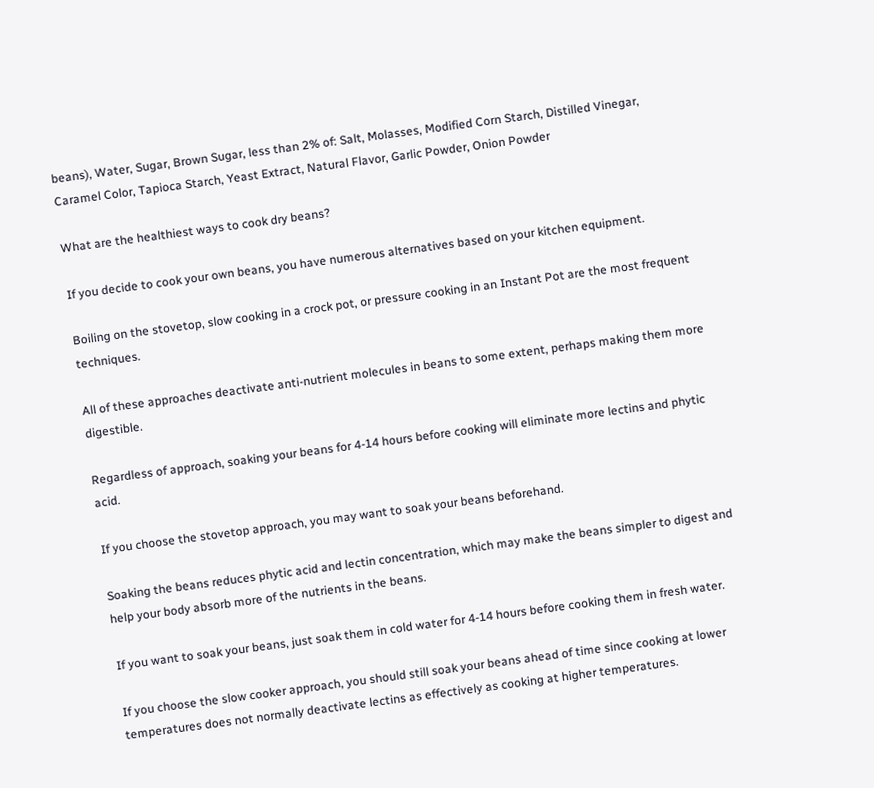beans), Water, Sugar, Brown Sugar, less than 2% of: Salt, Molasses, Modified Corn Starch, Distilled Vinegar, Caramel Color, Tapioca Starch, Yeast Extract, Natural Flavor, Garlic Powder, Onion Powder

What are the healthiest ways to cook dry beans?

If you decide to cook your own beans, you have numerous alternatives based on your kitchen equipment.

Boiling on the stovetop, slow cooking in a crock pot, or pressure cooking in an Instant Pot are the most frequent techniques.

All of these approaches deactivate anti-nutrient molecules in beans to some extent, perhaps making them more digestible.

Regardless of approach, soaking your beans for 4-14 hours before cooking will eliminate more lectins and phytic acid.

If you choose the stovetop approach, you may want to soak your beans beforehand.

Soaking the beans reduces phytic acid and lectin concentration, which may make the beans simpler to digest and help your body absorb more of the nutrients in the beans.

If you want to soak your beans, just soak them in cold water for 4-14 hours before cooking them in fresh water.

If you choose the slow cooker approach, you should still soak your beans ahead of time since cooking at lower temperatures does not normally deactivate lectins as effectively as cooking at higher temperatures.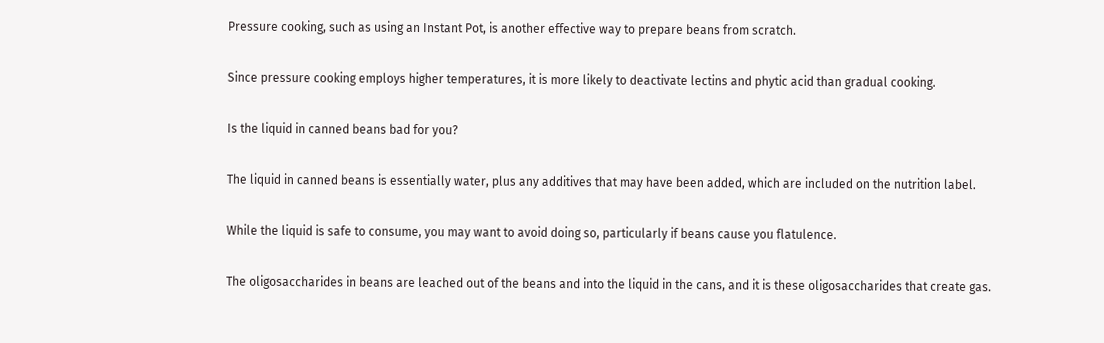Pressure cooking, such as using an Instant Pot, is another effective way to prepare beans from scratch.

Since pressure cooking employs higher temperatures, it is more likely to deactivate lectins and phytic acid than gradual cooking.

Is the liquid in canned beans bad for you?

The liquid in canned beans is essentially water, plus any additives that may have been added, which are included on the nutrition label.

While the liquid is safe to consume, you may want to avoid doing so, particularly if beans cause you flatulence.

The oligosaccharides in beans are leached out of the beans and into the liquid in the cans, and it is these oligosaccharides that create gas.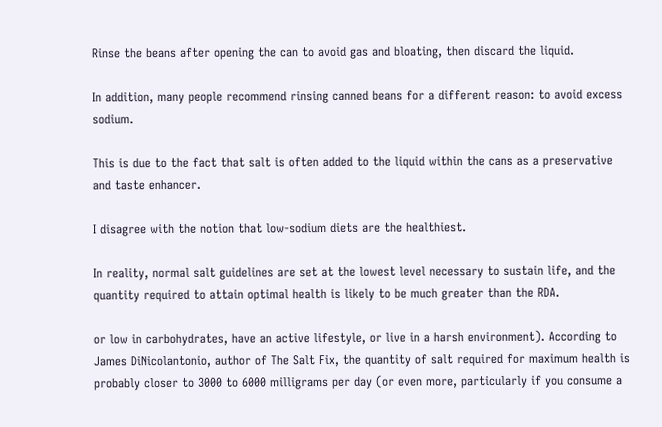Rinse the beans after opening the can to avoid gas and bloating, then discard the liquid.

In addition, many people recommend rinsing canned beans for a different reason: to avoid excess sodium.

This is due to the fact that salt is often added to the liquid within the cans as a preservative and taste enhancer.

I disagree with the notion that low-sodium diets are the healthiest.

In reality, normal salt guidelines are set at the lowest level necessary to sustain life, and the quantity required to attain optimal health is likely to be much greater than the RDA.

or low in carbohydrates, have an active lifestyle, or live in a harsh environment). According to James DiNicolantonio, author of The Salt Fix, the quantity of salt required for maximum health is probably closer to 3000 to 6000 milligrams per day (or even more, particularly if you consume a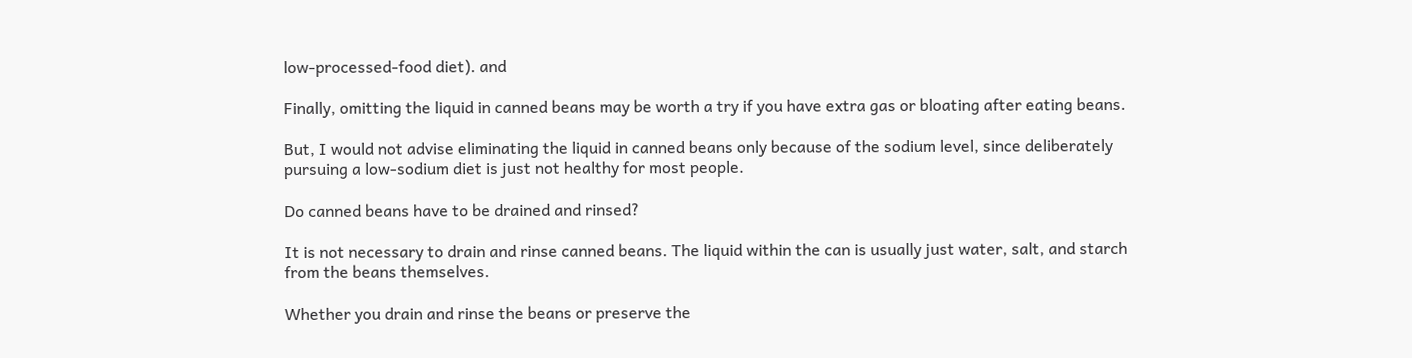low-processed-food diet). and

Finally, omitting the liquid in canned beans may be worth a try if you have extra gas or bloating after eating beans.

But, I would not advise eliminating the liquid in canned beans only because of the sodium level, since deliberately pursuing a low-sodium diet is just not healthy for most people.

Do canned beans have to be drained and rinsed?

It is not necessary to drain and rinse canned beans. The liquid within the can is usually just water, salt, and starch from the beans themselves.

Whether you drain and rinse the beans or preserve the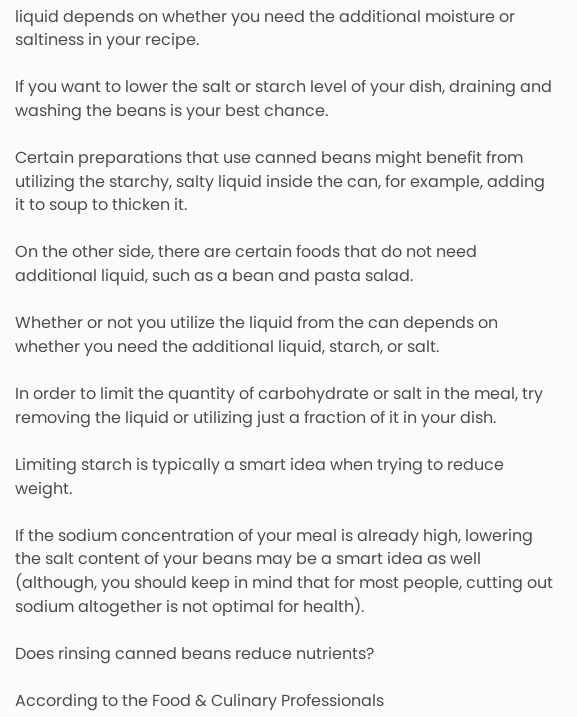liquid depends on whether you need the additional moisture or saltiness in your recipe.

If you want to lower the salt or starch level of your dish, draining and washing the beans is your best chance.

Certain preparations that use canned beans might benefit from utilizing the starchy, salty liquid inside the can, for example, adding it to soup to thicken it.

On the other side, there are certain foods that do not need additional liquid, such as a bean and pasta salad.

Whether or not you utilize the liquid from the can depends on whether you need the additional liquid, starch, or salt.

In order to limit the quantity of carbohydrate or salt in the meal, try removing the liquid or utilizing just a fraction of it in your dish.

Limiting starch is typically a smart idea when trying to reduce weight.

If the sodium concentration of your meal is already high, lowering the salt content of your beans may be a smart idea as well (although, you should keep in mind that for most people, cutting out sodium altogether is not optimal for health).

Does rinsing canned beans reduce nutrients?

According to the Food & Culinary Professionals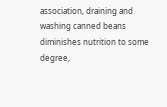association, draining and washing canned beans diminishes nutrition to some degree,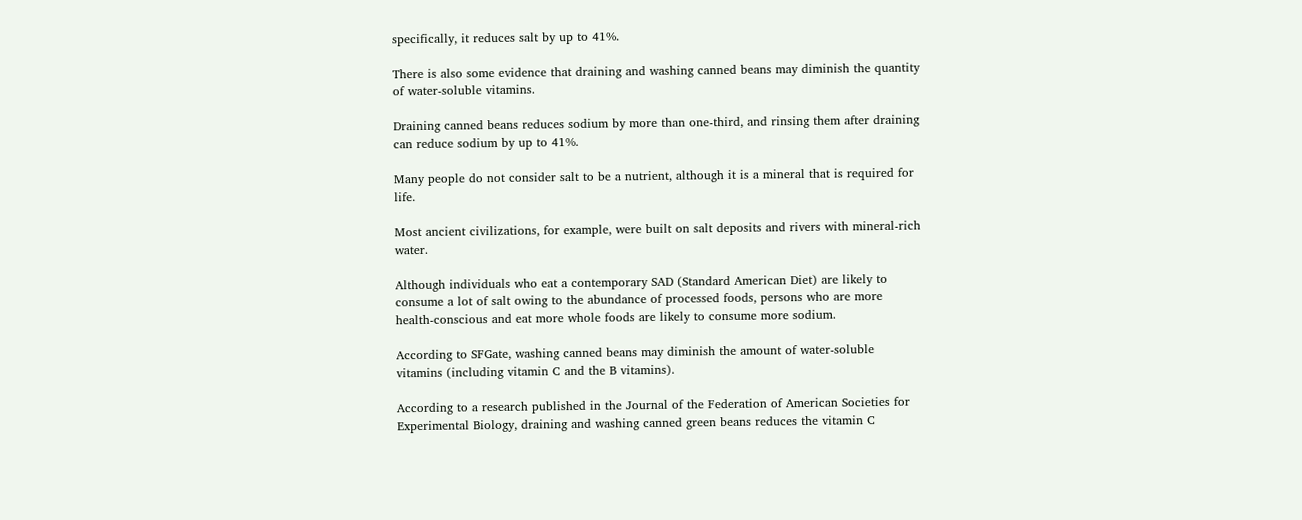specifically, it reduces salt by up to 41%.

There is also some evidence that draining and washing canned beans may diminish the quantity of water-soluble vitamins.

Draining canned beans reduces sodium by more than one-third, and rinsing them after draining can reduce sodium by up to 41%.

Many people do not consider salt to be a nutrient, although it is a mineral that is required for life.

Most ancient civilizations, for example, were built on salt deposits and rivers with mineral-rich water.

Although individuals who eat a contemporary SAD (Standard American Diet) are likely to consume a lot of salt owing to the abundance of processed foods, persons who are more health-conscious and eat more whole foods are likely to consume more sodium.

According to SFGate, washing canned beans may diminish the amount of water-soluble vitamins (including vitamin C and the B vitamins).

According to a research published in the Journal of the Federation of American Societies for Experimental Biology, draining and washing canned green beans reduces the vitamin C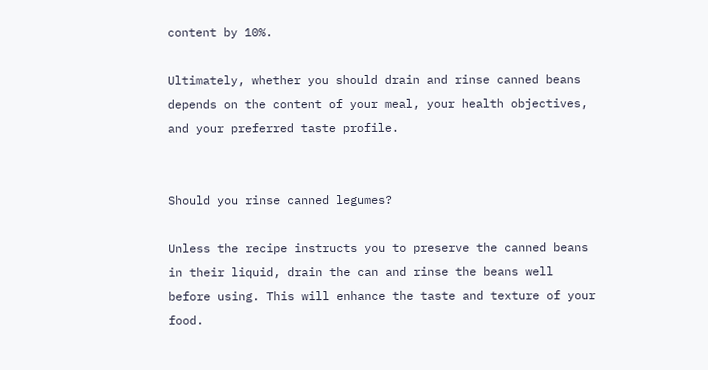content by 10%.

Ultimately, whether you should drain and rinse canned beans depends on the content of your meal, your health objectives, and your preferred taste profile.


Should you rinse canned legumes?

Unless the recipe instructs you to preserve the canned beans in their liquid, drain the can and rinse the beans well before using. This will enhance the taste and texture of your food.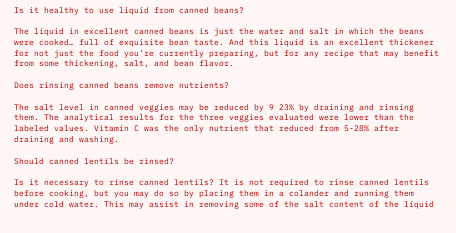Is it healthy to use liquid from canned beans?

The liquid in excellent canned beans is just the water and salt in which the beans were cooked… full of exquisite bean taste. And this liquid is an excellent thickener for not just the food you’re currently preparing, but for any recipe that may benefit from some thickening, salt, and bean flavor.

Does rinsing canned beans remove nutrients?

The salt level in canned veggies may be reduced by 9 23% by draining and rinsing them. The analytical results for the three veggies evaluated were lower than the labeled values. Vitamin C was the only nutrient that reduced from 5-28% after draining and washing.

Should canned lentils be rinsed?

Is it necessary to rinse canned lentils? It is not required to rinse canned lentils before cooking, but you may do so by placing them in a colander and running them under cold water. This may assist in removing some of the salt content of the liquid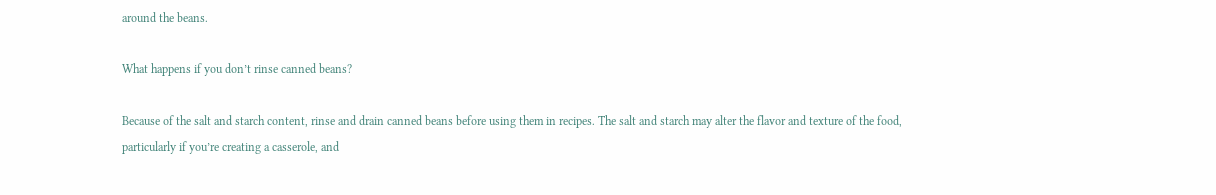around the beans.

What happens if you don’t rinse canned beans?

Because of the salt and starch content, rinse and drain canned beans before using them in recipes. The salt and starch may alter the flavor and texture of the food, particularly if you’re creating a casserole, and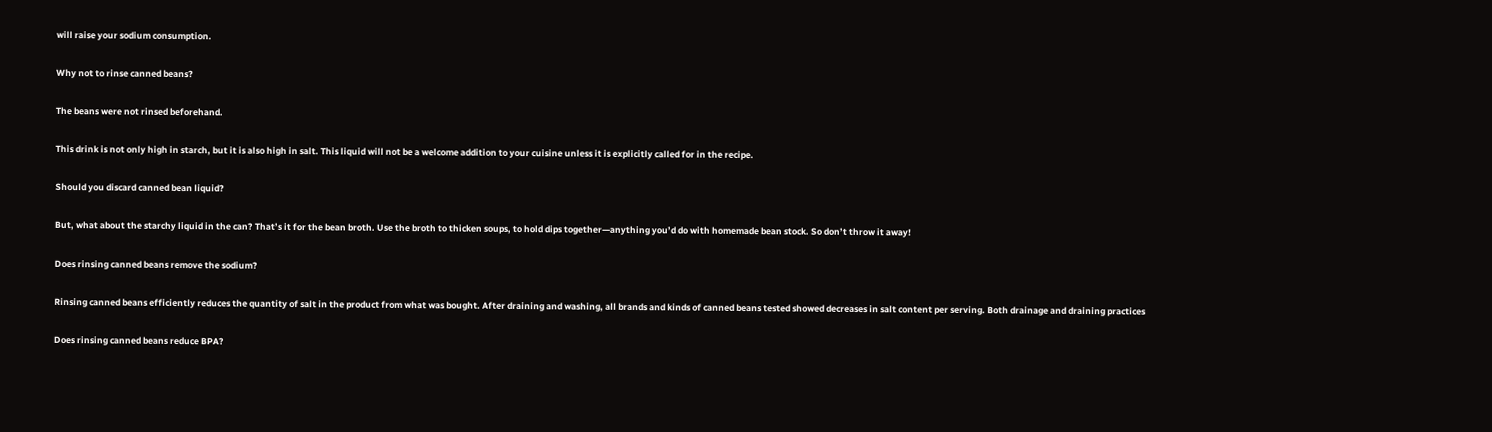will raise your sodium consumption.

Why not to rinse canned beans?

The beans were not rinsed beforehand.

This drink is not only high in starch, but it is also high in salt. This liquid will not be a welcome addition to your cuisine unless it is explicitly called for in the recipe.

Should you discard canned bean liquid?

But, what about the starchy liquid in the can? That’s it for the bean broth. Use the broth to thicken soups, to hold dips together—anything you’d do with homemade bean stock. So don’t throw it away!

Does rinsing canned beans remove the sodium?

Rinsing canned beans efficiently reduces the quantity of salt in the product from what was bought. After draining and washing, all brands and kinds of canned beans tested showed decreases in salt content per serving. Both drainage and draining practices

Does rinsing canned beans reduce BPA?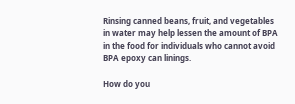Rinsing canned beans, fruit, and vegetables in water may help lessen the amount of BPA in the food for individuals who cannot avoid BPA epoxy can linings.

How do you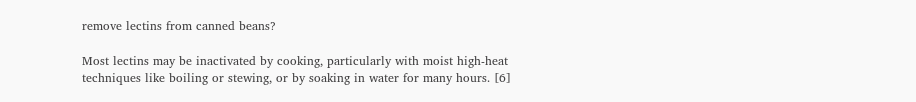remove lectins from canned beans?

Most lectins may be inactivated by cooking, particularly with moist high-heat techniques like boiling or stewing, or by soaking in water for many hours. [6]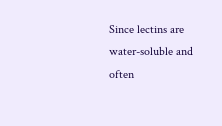Since lectins are water-soluble and often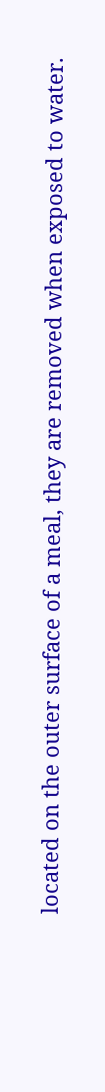located on the outer surface of a meal, they are removed when exposed to water.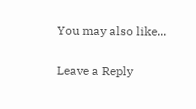You may also like...

Leave a Reply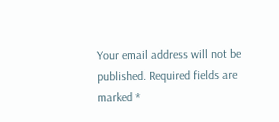Your email address will not be published. Required fields are marked *